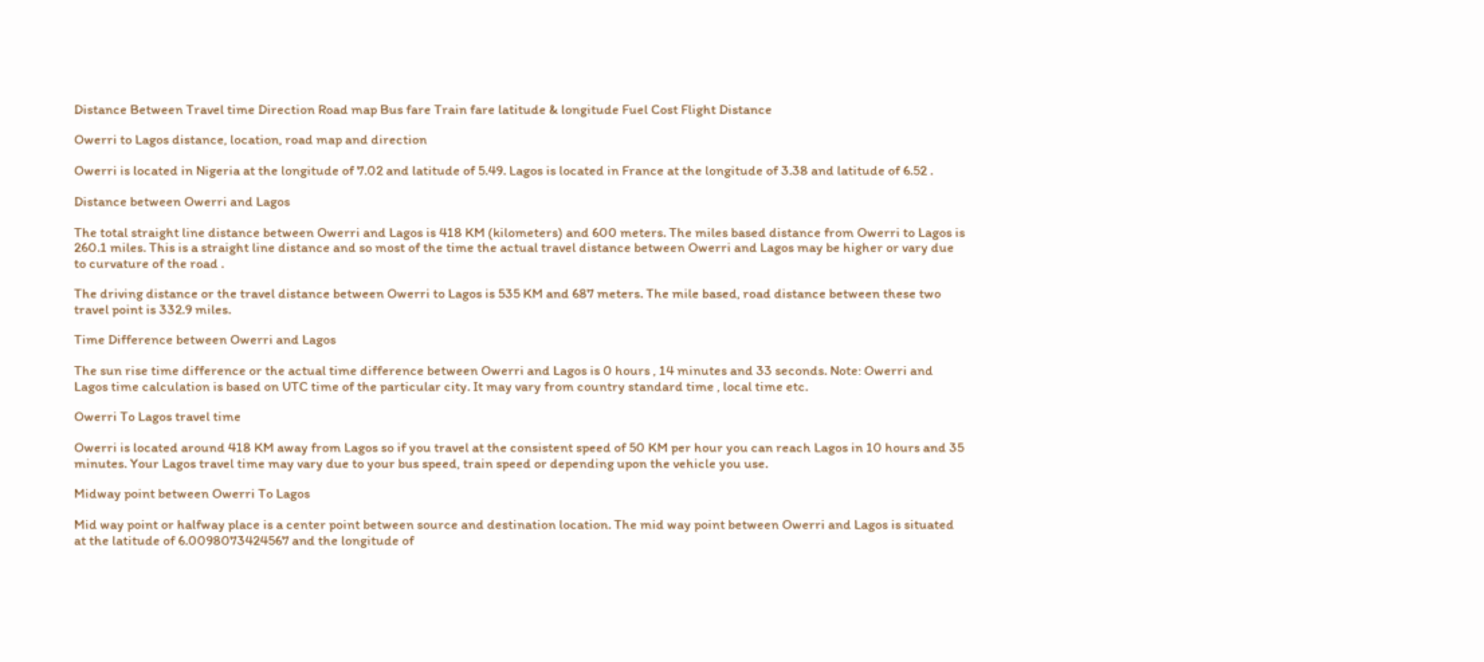Distance Between Travel time Direction Road map Bus fare Train fare latitude & longitude Fuel Cost Flight Distance

Owerri to Lagos distance, location, road map and direction

Owerri is located in Nigeria at the longitude of 7.02 and latitude of 5.49. Lagos is located in France at the longitude of 3.38 and latitude of 6.52 .

Distance between Owerri and Lagos

The total straight line distance between Owerri and Lagos is 418 KM (kilometers) and 600 meters. The miles based distance from Owerri to Lagos is 260.1 miles. This is a straight line distance and so most of the time the actual travel distance between Owerri and Lagos may be higher or vary due to curvature of the road .

The driving distance or the travel distance between Owerri to Lagos is 535 KM and 687 meters. The mile based, road distance between these two travel point is 332.9 miles.

Time Difference between Owerri and Lagos

The sun rise time difference or the actual time difference between Owerri and Lagos is 0 hours , 14 minutes and 33 seconds. Note: Owerri and Lagos time calculation is based on UTC time of the particular city. It may vary from country standard time , local time etc.

Owerri To Lagos travel time

Owerri is located around 418 KM away from Lagos so if you travel at the consistent speed of 50 KM per hour you can reach Lagos in 10 hours and 35 minutes. Your Lagos travel time may vary due to your bus speed, train speed or depending upon the vehicle you use.

Midway point between Owerri To Lagos

Mid way point or halfway place is a center point between source and destination location. The mid way point between Owerri and Lagos is situated at the latitude of 6.0098073424567 and the longitude of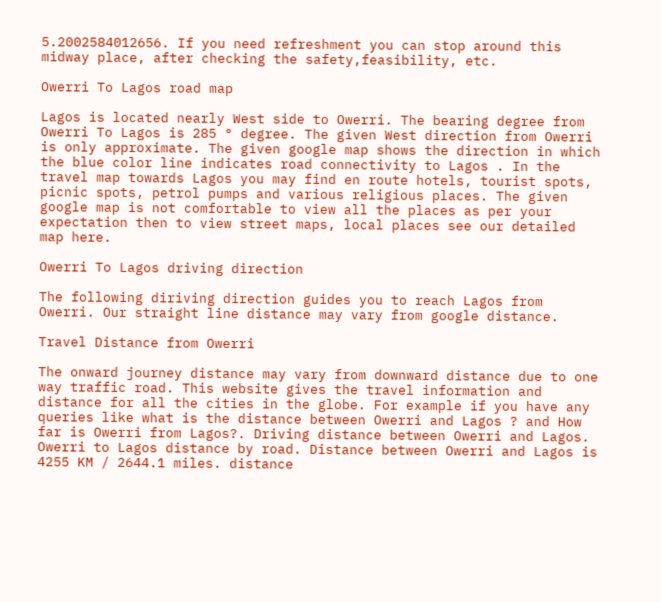5.2002584012656. If you need refreshment you can stop around this midway place, after checking the safety,feasibility, etc.

Owerri To Lagos road map

Lagos is located nearly West side to Owerri. The bearing degree from Owerri To Lagos is 285 ° degree. The given West direction from Owerri is only approximate. The given google map shows the direction in which the blue color line indicates road connectivity to Lagos . In the travel map towards Lagos you may find en route hotels, tourist spots, picnic spots, petrol pumps and various religious places. The given google map is not comfortable to view all the places as per your expectation then to view street maps, local places see our detailed map here.

Owerri To Lagos driving direction

The following diriving direction guides you to reach Lagos from Owerri. Our straight line distance may vary from google distance.

Travel Distance from Owerri

The onward journey distance may vary from downward distance due to one way traffic road. This website gives the travel information and distance for all the cities in the globe. For example if you have any queries like what is the distance between Owerri and Lagos ? and How far is Owerri from Lagos?. Driving distance between Owerri and Lagos. Owerri to Lagos distance by road. Distance between Owerri and Lagos is 4255 KM / 2644.1 miles. distance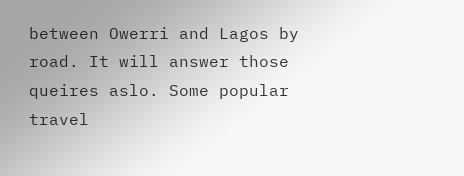between Owerri and Lagos by road. It will answer those queires aslo. Some popular travel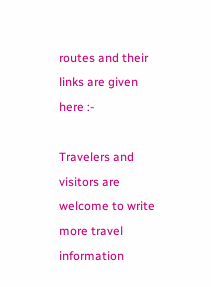routes and their links are given here :-

Travelers and visitors are welcome to write more travel information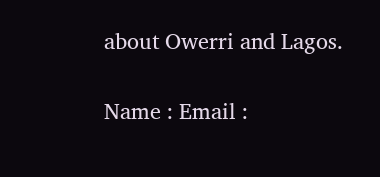about Owerri and Lagos.

Name : Email :